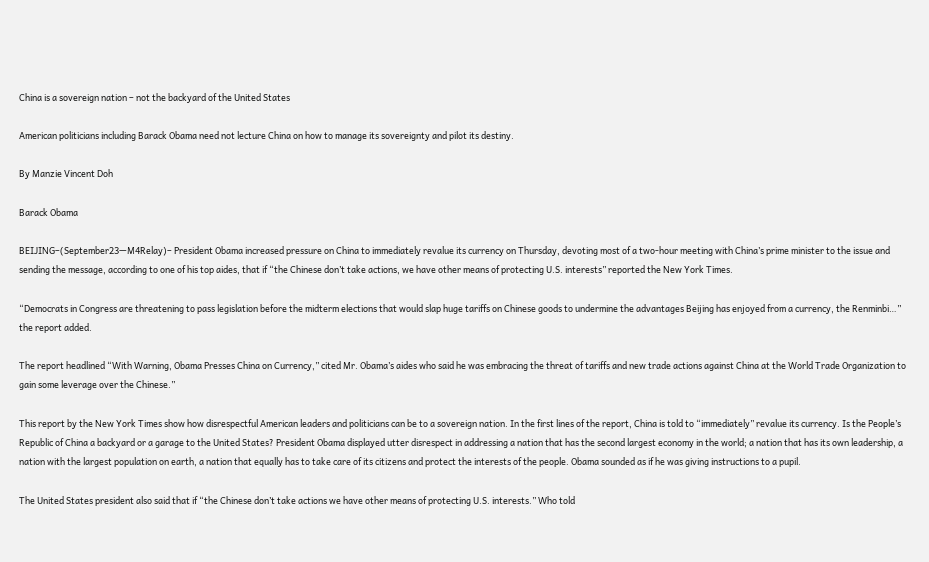China is a sovereign nation – not the backyard of the United States

American politicians including Barack Obama need not lecture China on how to manage its sovereignty and pilot its destiny.

By Manzie Vincent Doh

Barack Obama

BEIJING–(September23—M4Relay)– President Obama increased pressure on China to immediately revalue its currency on Thursday, devoting most of a two-hour meeting with China’s prime minister to the issue and sending the message, according to one of his top aides, that if “the Chinese don’t take actions, we have other means of protecting U.S. interests” reported the New York Times.

“Democrats in Congress are threatening to pass legislation before the midterm elections that would slap huge tariffs on Chinese goods to undermine the advantages Beijing has enjoyed from a currency, the Renminbi…” the report added.

The report headlined “With Warning, Obama Presses China on Currency,” cited Mr. Obama’s aides who said he was embracing the threat of tariffs and new trade actions against China at the World Trade Organization to gain some leverage over the Chinese.”

This report by the New York Times show how disrespectful American leaders and politicians can be to a sovereign nation. In the first lines of the report, China is told to “immediately” revalue its currency. Is the People’s Republic of China a backyard or a garage to the United States? President Obama displayed utter disrespect in addressing a nation that has the second largest economy in the world; a nation that has its own leadership, a nation with the largest population on earth, a nation that equally has to take care of its citizens and protect the interests of the people. Obama sounded as if he was giving instructions to a pupil.

The United States president also said that if “the Chinese don’t take actions we have other means of protecting U.S. interests.” Who told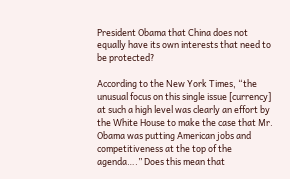President Obama that China does not equally have its own interests that need to be protected?

According to the New York Times, “the unusual focus on this single issue [currency] at such a high level was clearly an effort by the White House to make the case that Mr. Obama was putting American jobs and competitiveness at the top of the agenda….” Does this mean that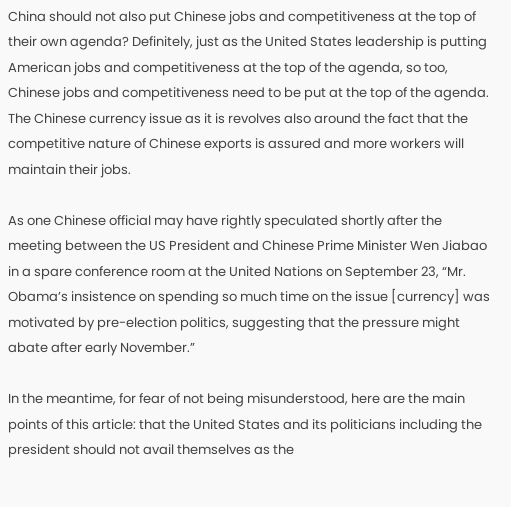China should not also put Chinese jobs and competitiveness at the top of their own agenda? Definitely, just as the United States leadership is putting American jobs and competitiveness at the top of the agenda, so too, Chinese jobs and competitiveness need to be put at the top of the agenda. The Chinese currency issue as it is revolves also around the fact that the competitive nature of Chinese exports is assured and more workers will maintain their jobs.

As one Chinese official may have rightly speculated shortly after the meeting between the US President and Chinese Prime Minister Wen Jiabao in a spare conference room at the United Nations on September 23, “Mr. Obama’s insistence on spending so much time on the issue [currency] was motivated by pre-election politics, suggesting that the pressure might abate after early November.”

In the meantime, for fear of not being misunderstood, here are the main points of this article: that the United States and its politicians including the president should not avail themselves as the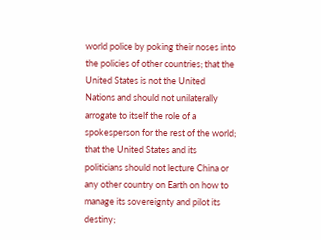world police by poking their noses into the policies of other countries; that the United States is not the United Nations and should not unilaterally arrogate to itself the role of a spokesperson for the rest of the world; that the United States and its politicians should not lecture China or any other country on Earth on how to manage its sovereignty and pilot its destiny;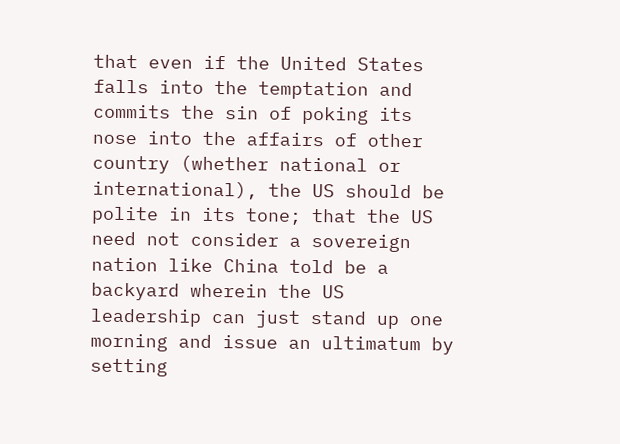that even if the United States falls into the temptation and commits the sin of poking its nose into the affairs of other country (whether national or international), the US should be polite in its tone; that the US need not consider a sovereign nation like China told be a backyard wherein the US leadership can just stand up one morning and issue an ultimatum by setting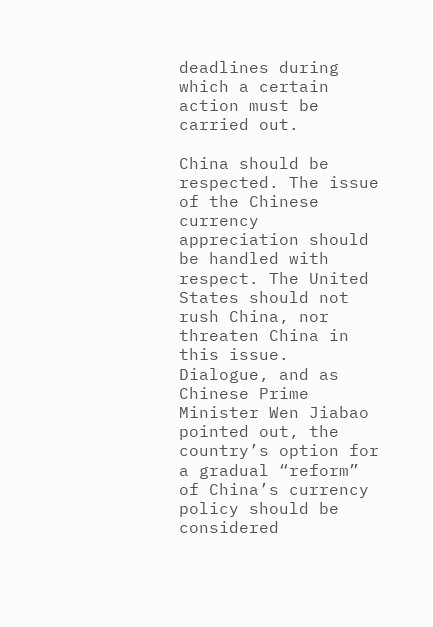deadlines during which a certain action must be carried out.

China should be respected. The issue of the Chinese currency appreciation should be handled with respect. The United States should not rush China, nor threaten China in this issue. Dialogue, and as Chinese Prime Minister Wen Jiabao pointed out, the country’s option for a gradual “reform” of China’s currency policy should be considered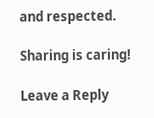and respected.

Sharing is caring!

Leave a Reply